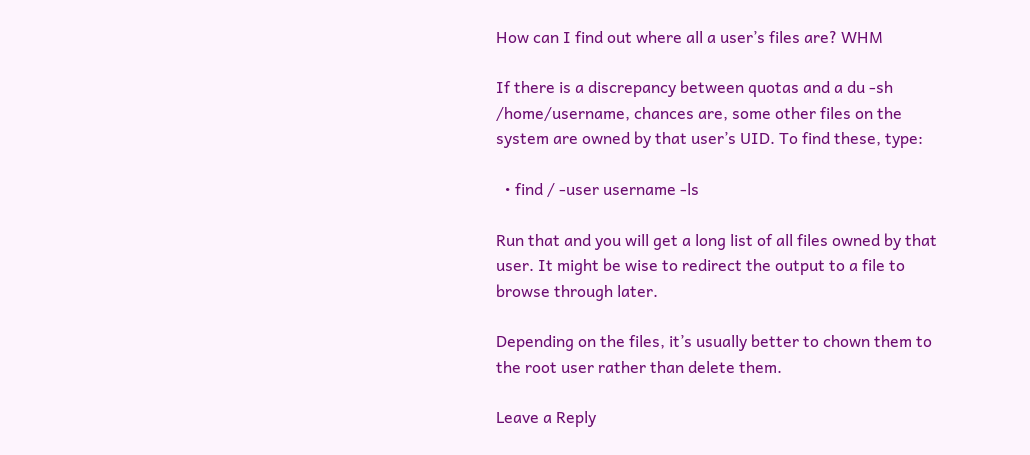How can I find out where all a user’s files are? WHM

If there is a discrepancy between quotas and a du -sh /home/username, chances are, some other files on the system are owned by that user’s UID. To find these, type:

  • find / -user username -ls

Run that and you will get a long list of all files owned by that user. It might be wise to redirect the output to a file to browse through later.

Depending on the files, it’s usually better to chown them to the root user rather than delete them.

Leave a Reply